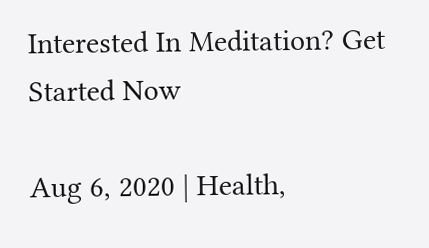Interested In Meditation? Get Started Now

Aug 6, 2020 | Health,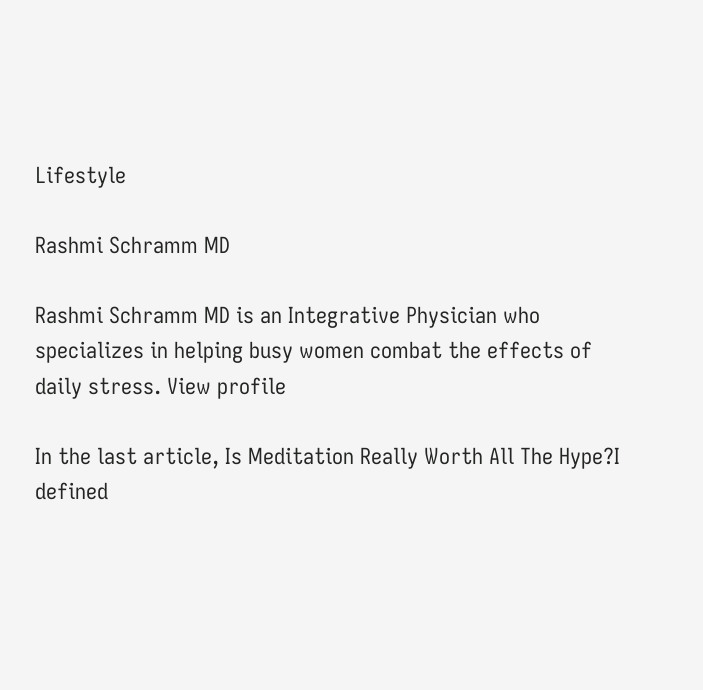Lifestyle

Rashmi Schramm MD

Rashmi Schramm MD is an Integrative Physician who specializes in helping busy women combat the effects of daily stress. View profile

In the last article, Is Meditation Really Worth All The Hype?I defined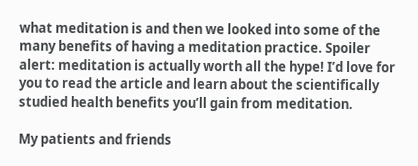what meditation is and then we looked into some of the many benefits of having a meditation practice. Spoiler alert: meditation is actually worth all the hype! I’d love for you to read the article and learn about the scientifically studied health benefits you’ll gain from meditation.

My patients and friends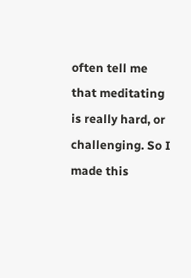often tell me that meditating is really hard, or challenging. So I made this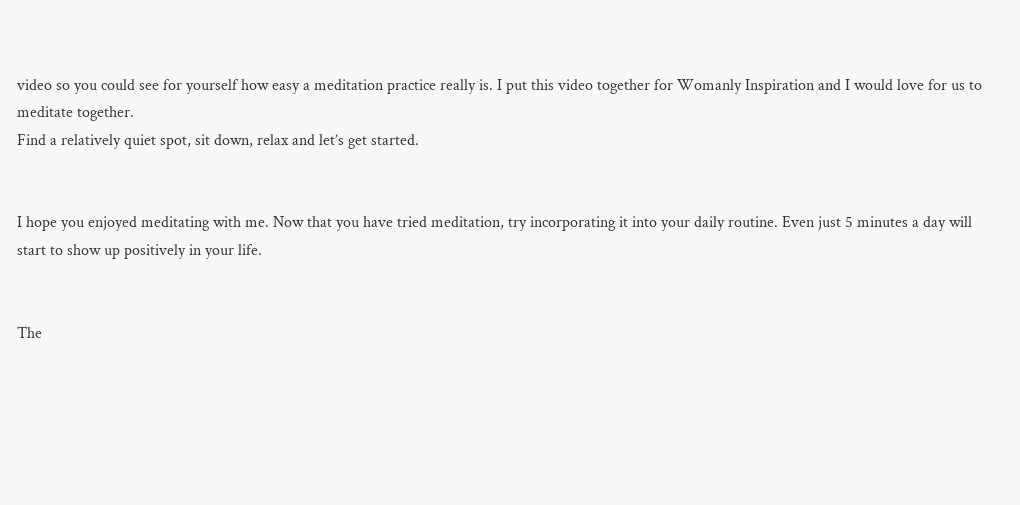video so you could see for yourself how easy a meditation practice really is. I put this video together for Womanly Inspiration and I would love for us to meditate together.
Find a relatively quiet spot, sit down, relax and let’s get started.


I hope you enjoyed meditating with me. Now that you have tried meditation, try incorporating it into your daily routine. Even just 5 minutes a day will start to show up positively in your life.


The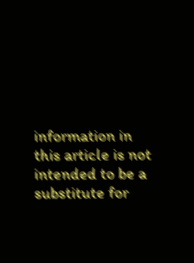information in this article is not intended to be a substitute for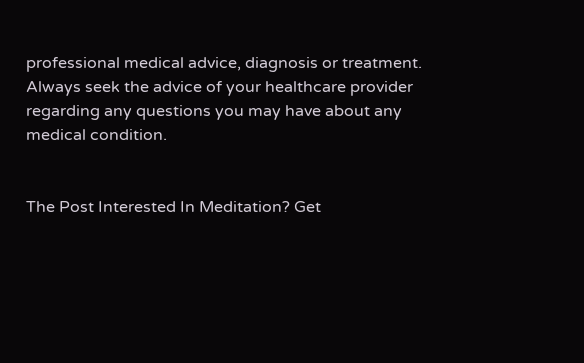professional medical advice, diagnosis or treatment.  Always seek the advice of your healthcare provider regarding any questions you may have about any medical condition.


The Post Interested In Meditation? Get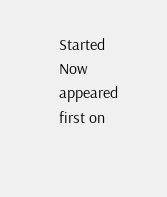Started Now appeared first on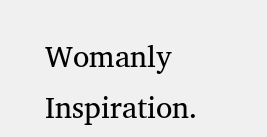Womanly Inspiration.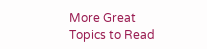More Great Topics to Read